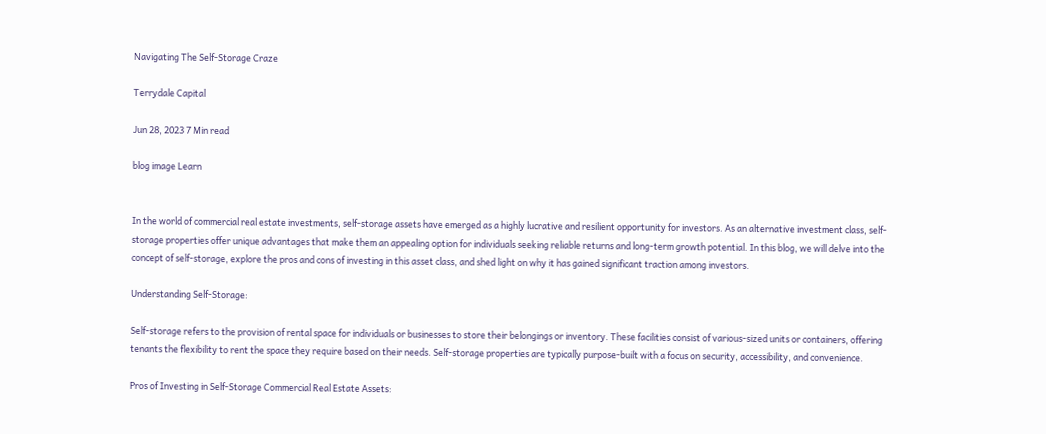Navigating The Self-Storage Craze

Terrydale Capital

Jun 28, 2023 7 Min read

blog image Learn


In the world of commercial real estate investments, self-storage assets have emerged as a highly lucrative and resilient opportunity for investors. As an alternative investment class, self-storage properties offer unique advantages that make them an appealing option for individuals seeking reliable returns and long-term growth potential. In this blog, we will delve into the concept of self-storage, explore the pros and cons of investing in this asset class, and shed light on why it has gained significant traction among investors.

Understanding Self-Storage:

Self-storage refers to the provision of rental space for individuals or businesses to store their belongings or inventory. These facilities consist of various-sized units or containers, offering tenants the flexibility to rent the space they require based on their needs. Self-storage properties are typically purpose-built with a focus on security, accessibility, and convenience.

Pros of Investing in Self-Storage Commercial Real Estate Assets: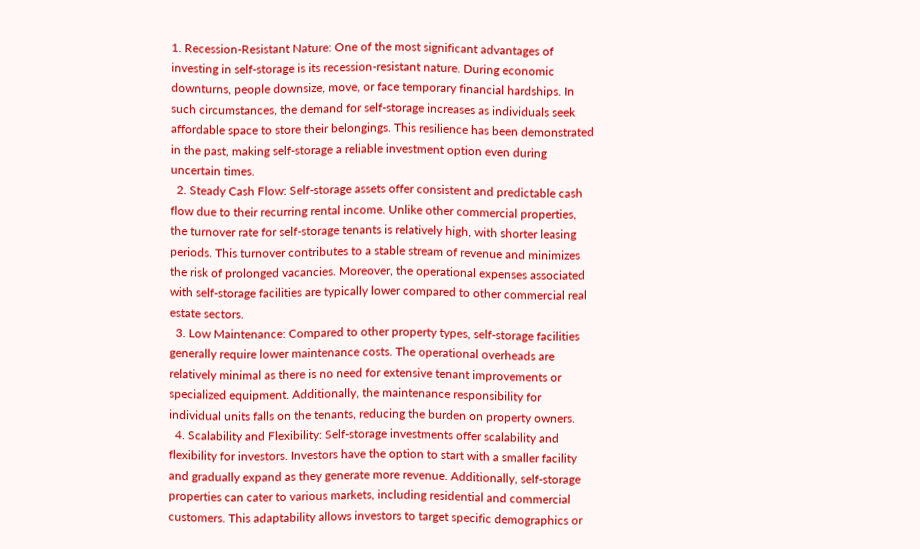1. Recession-Resistant Nature: One of the most significant advantages of investing in self-storage is its recession-resistant nature. During economic downturns, people downsize, move, or face temporary financial hardships. In such circumstances, the demand for self-storage increases as individuals seek affordable space to store their belongings. This resilience has been demonstrated in the past, making self-storage a reliable investment option even during uncertain times.
  2. Steady Cash Flow: Self-storage assets offer consistent and predictable cash flow due to their recurring rental income. Unlike other commercial properties, the turnover rate for self-storage tenants is relatively high, with shorter leasing periods. This turnover contributes to a stable stream of revenue and minimizes the risk of prolonged vacancies. Moreover, the operational expenses associated with self-storage facilities are typically lower compared to other commercial real estate sectors.
  3. Low Maintenance: Compared to other property types, self-storage facilities generally require lower maintenance costs. The operational overheads are relatively minimal as there is no need for extensive tenant improvements or specialized equipment. Additionally, the maintenance responsibility for individual units falls on the tenants, reducing the burden on property owners.
  4. Scalability and Flexibility: Self-storage investments offer scalability and flexibility for investors. Investors have the option to start with a smaller facility and gradually expand as they generate more revenue. Additionally, self-storage properties can cater to various markets, including residential and commercial customers. This adaptability allows investors to target specific demographics or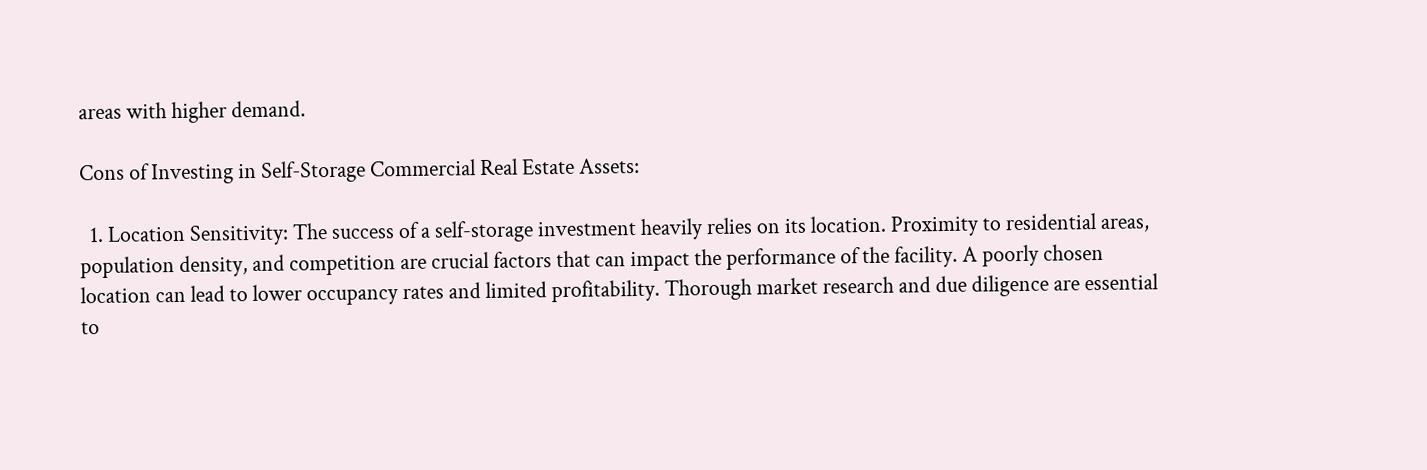areas with higher demand.

Cons of Investing in Self-Storage Commercial Real Estate Assets:

  1. Location Sensitivity: The success of a self-storage investment heavily relies on its location. Proximity to residential areas, population density, and competition are crucial factors that can impact the performance of the facility. A poorly chosen location can lead to lower occupancy rates and limited profitability. Thorough market research and due diligence are essential to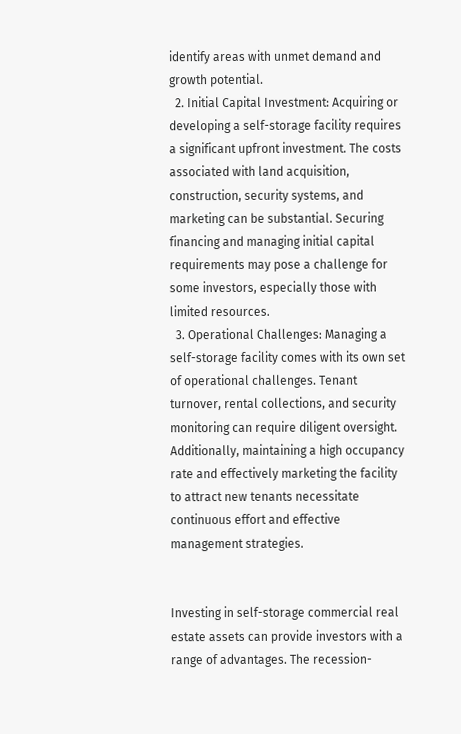identify areas with unmet demand and growth potential.
  2. Initial Capital Investment: Acquiring or developing a self-storage facility requires a significant upfront investment. The costs associated with land acquisition, construction, security systems, and marketing can be substantial. Securing financing and managing initial capital requirements may pose a challenge for some investors, especially those with limited resources.
  3. Operational Challenges: Managing a self-storage facility comes with its own set of operational challenges. Tenant turnover, rental collections, and security monitoring can require diligent oversight. Additionally, maintaining a high occupancy rate and effectively marketing the facility to attract new tenants necessitate continuous effort and effective management strategies.


Investing in self-storage commercial real estate assets can provide investors with a range of advantages. The recession-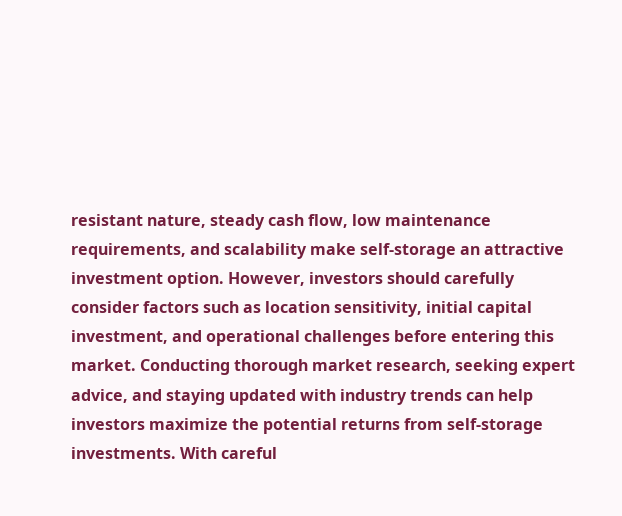resistant nature, steady cash flow, low maintenance requirements, and scalability make self-storage an attractive investment option. However, investors should carefully consider factors such as location sensitivity, initial capital investment, and operational challenges before entering this market. Conducting thorough market research, seeking expert advice, and staying updated with industry trends can help investors maximize the potential returns from self-storage investments. With careful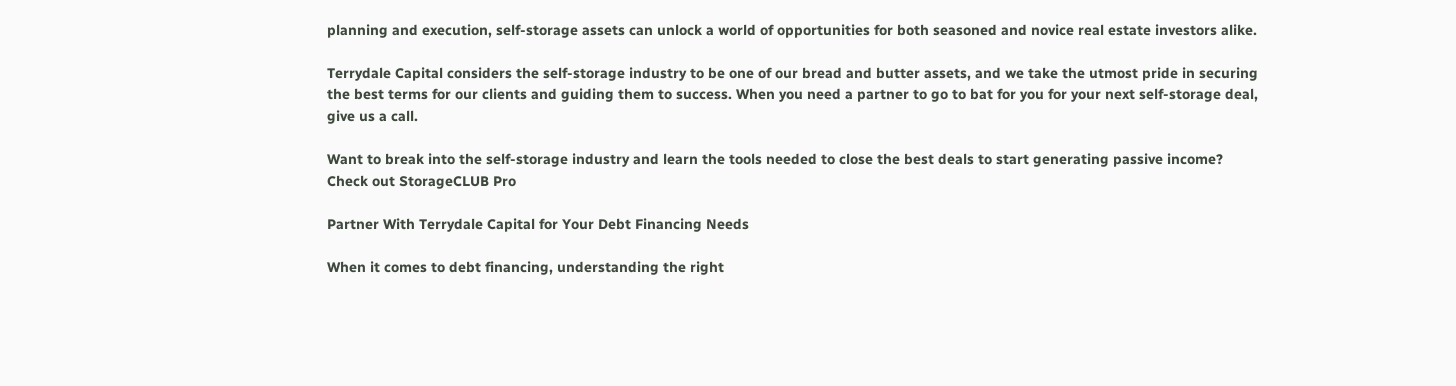planning and execution, self-storage assets can unlock a world of opportunities for both seasoned and novice real estate investors alike.

Terrydale Capital considers the self-storage industry to be one of our bread and butter assets, and we take the utmost pride in securing the best terms for our clients and guiding them to success. When you need a partner to go to bat for you for your next self-storage deal, give us a call.

Want to break into the self-storage industry and learn the tools needed to close the best deals to start generating passive income? Check out StorageCLUB Pro

Partner With Terrydale Capital for Your Debt Financing Needs

When it comes to debt financing, understanding the right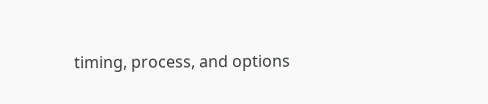timing, process, and options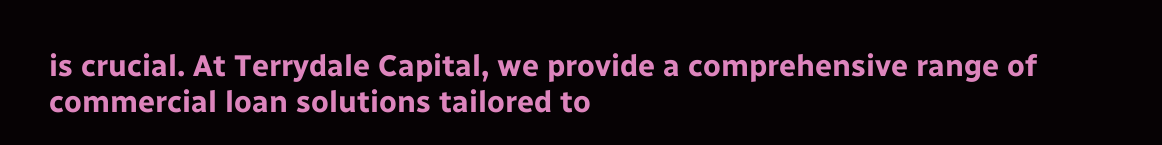is crucial. At Terrydale Capital, we provide a comprehensive range of commercial loan solutions tailored to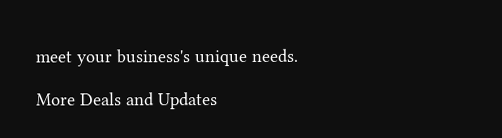meet your business's unique needs.

More Deals and Updates